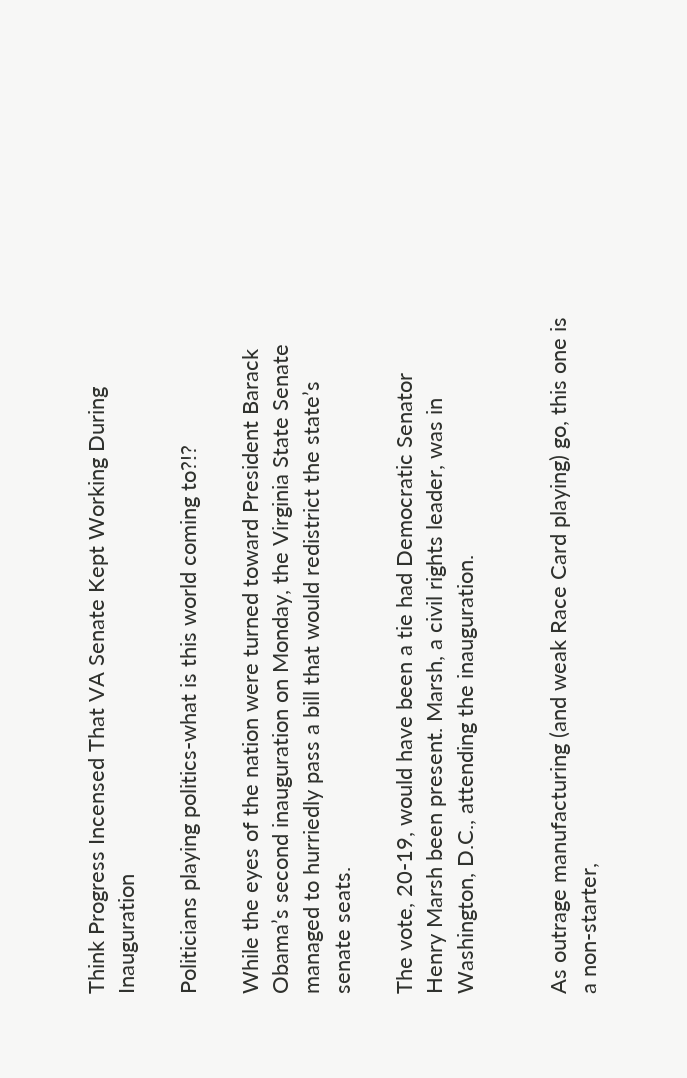Think Progress Incensed That VA Senate Kept Working During Inauguration

Politicians playing politics-what is this world coming to?!?

While the eyes of the nation were turned toward President Barack Obama’s second inauguration on Monday, the Virginia State Senate managed to hurriedly pass a bill that would redistrict the state’s senate seats.

The vote, 20-19, would have been a tie had Democratic Senator Henry Marsh been present. Marsh, a civil rights leader, was in Washington, D.C., attending the inauguration.


As outrage manufacturing (and weak Race Card playing) go, this one is a non-starter,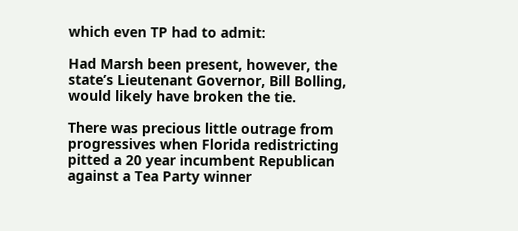which even TP had to admit:

Had Marsh been present, however, the state’s Lieutenant Governor, Bill Bolling, would likely have broken the tie.

There was precious little outrage from progressives when Florida redistricting pitted a 20 year incumbent Republican against a Tea Party winner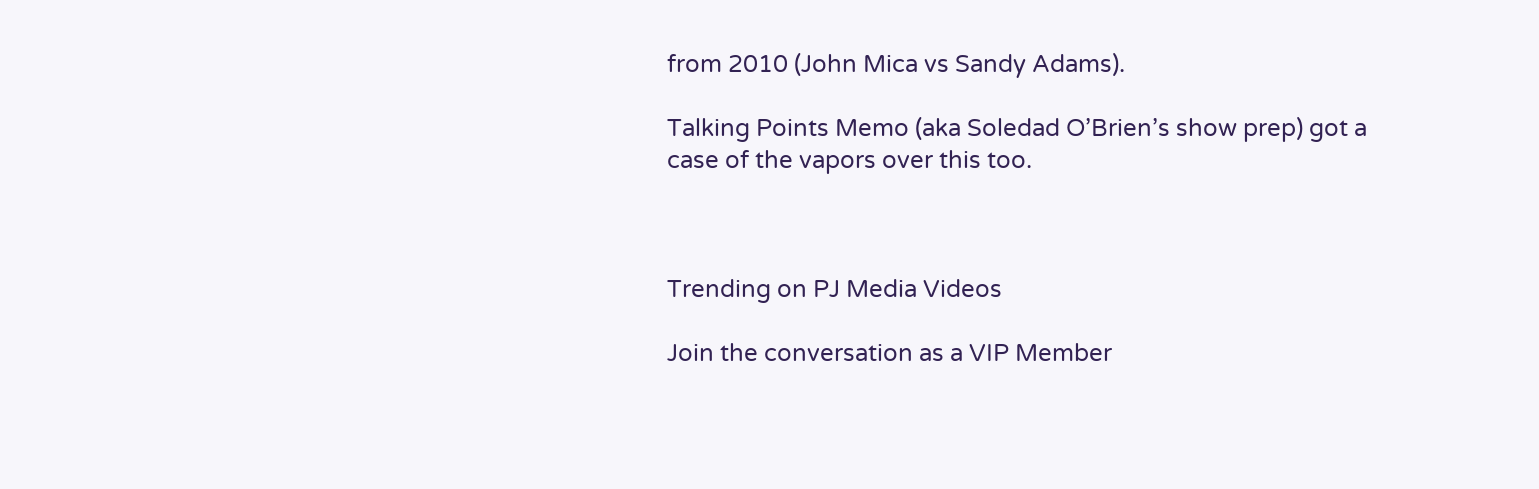from 2010 (John Mica vs Sandy Adams).

Talking Points Memo (aka Soledad O’Brien’s show prep) got a case of the vapors over this too.



Trending on PJ Media Videos

Join the conversation as a VIP Member